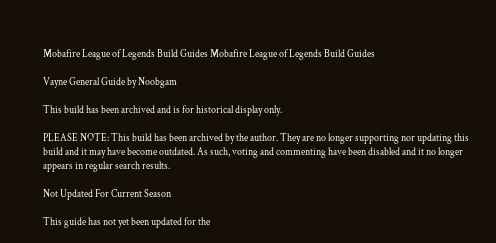Mobafire League of Legends Build Guides Mobafire League of Legends Build Guides

Vayne General Guide by Noobgam

This build has been archived and is for historical display only.

PLEASE NOTE: This build has been archived by the author. They are no longer supporting nor updating this build and it may have become outdated. As such, voting and commenting have been disabled and it no longer appears in regular search results.

Not Updated For Current Season

This guide has not yet been updated for the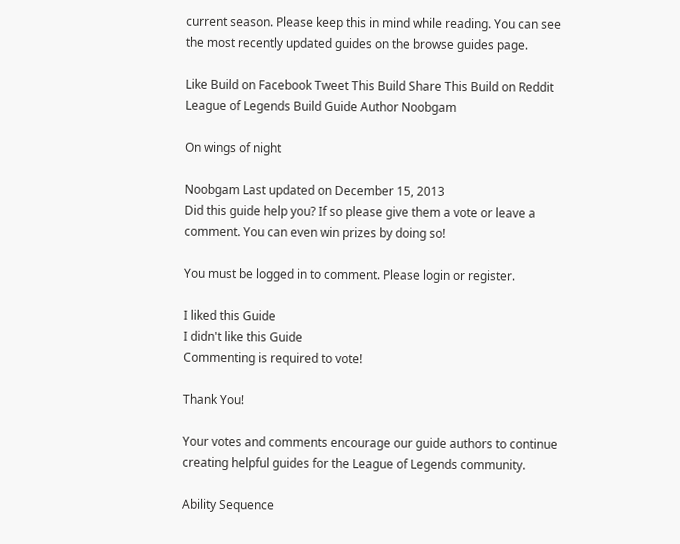current season. Please keep this in mind while reading. You can see the most recently updated guides on the browse guides page.

Like Build on Facebook Tweet This Build Share This Build on Reddit
League of Legends Build Guide Author Noobgam

On wings of night

Noobgam Last updated on December 15, 2013
Did this guide help you? If so please give them a vote or leave a comment. You can even win prizes by doing so!

You must be logged in to comment. Please login or register.

I liked this Guide
I didn't like this Guide
Commenting is required to vote!

Thank You!

Your votes and comments encourage our guide authors to continue
creating helpful guides for the League of Legends community.

Ability Sequence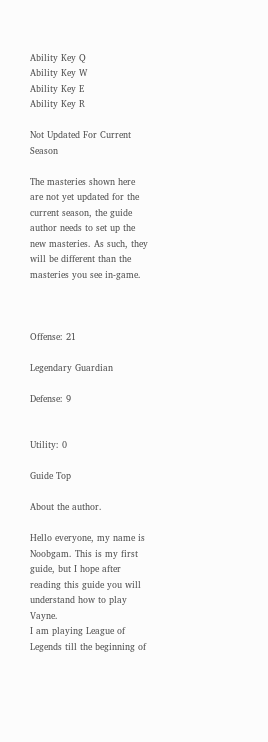Ability Key Q
Ability Key W
Ability Key E
Ability Key R

Not Updated For Current Season

The masteries shown here are not yet updated for the current season, the guide author needs to set up the new masteries. As such, they will be different than the masteries you see in-game.



Offense: 21

Legendary Guardian

Defense: 9


Utility: 0

Guide Top

About the author.

Hello everyone, my name is Noobgam. This is my first guide, but I hope after reading this guide you will understand how to play Vayne.
I am playing League of Legends till the beginning of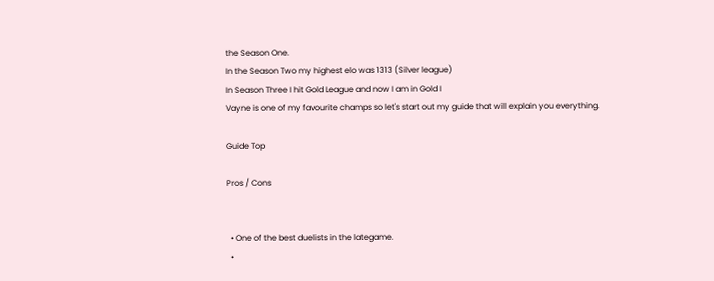the Season One.
In the Season Two my highest elo was 1313 (Silver league)
In Season Three I hit Gold League and now I am in Gold I
Vayne is one of my favourite champs so let's start out my guide that will explain you everything.

Guide Top

Pros / Cons


  • One of the best duelists in the lategame.
  •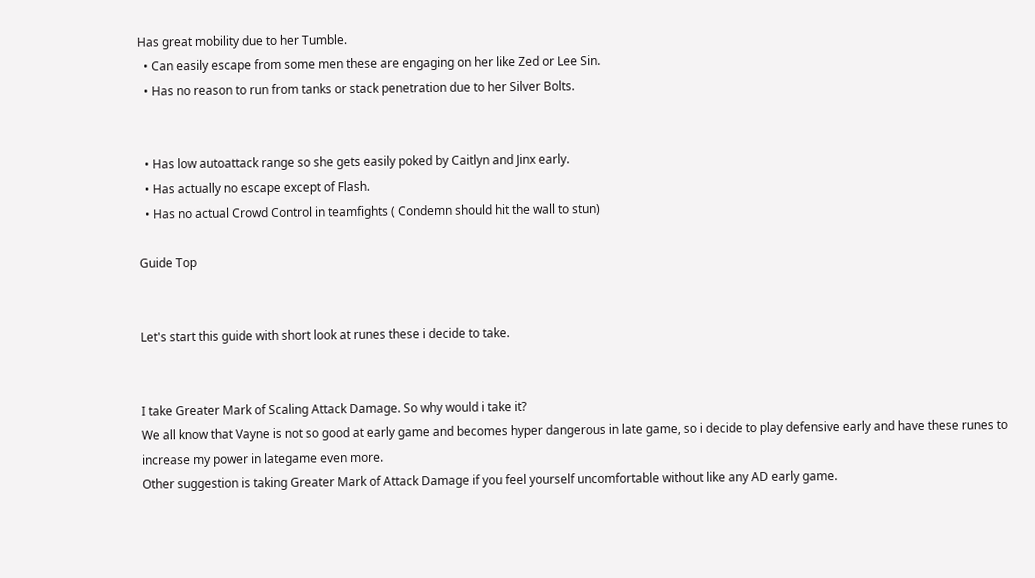Has great mobility due to her Tumble.
  • Can easily escape from some men these are engaging on her like Zed or Lee Sin.
  • Has no reason to run from tanks or stack penetration due to her Silver Bolts.


  • Has low autoattack range so she gets easily poked by Caitlyn and Jinx early.
  • Has actually no escape except of Flash.
  • Has no actual Crowd Control in teamfights ( Condemn should hit the wall to stun)

Guide Top


Let's start this guide with short look at runes these i decide to take.


I take Greater Mark of Scaling Attack Damage. So why would i take it?
We all know that Vayne is not so good at early game and becomes hyper dangerous in late game, so i decide to play defensive early and have these runes to increase my power in lategame even more.
Other suggestion is taking Greater Mark of Attack Damage if you feel yourself uncomfortable without like any AD early game.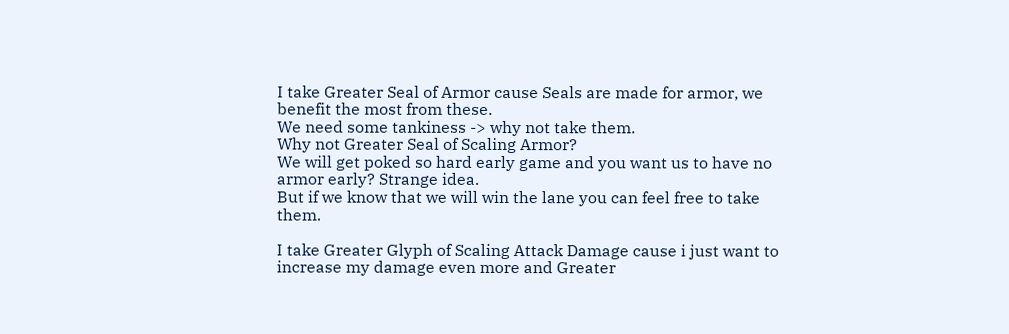I take Greater Seal of Armor cause Seals are made for armor, we benefit the most from these.
We need some tankiness -> why not take them.
Why not Greater Seal of Scaling Armor?
We will get poked so hard early game and you want us to have no armor early? Strange idea.
But if we know that we will win the lane you can feel free to take them.

I take Greater Glyph of Scaling Attack Damage cause i just want to increase my damage even more and Greater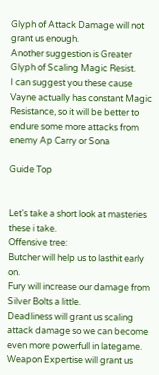Glyph of Attack Damage will not grant us enough.
Another suggestion is Greater Glyph of Scaling Magic Resist.
I can suggest you these cause Vayne actually has constant Magic Resistance, so it will be better to endure some more attacks from enemy Ap Carry or Sona

Guide Top


Let's take a short look at masteries these i take.
Offensive tree:
Butcher will help us to lasthit early on.
Fury will increase our damage from Silver Bolts a little.
Deadliness will grant us scaling attack damage so we can become even more powerfull in lategame.
Weapon Expertise will grant us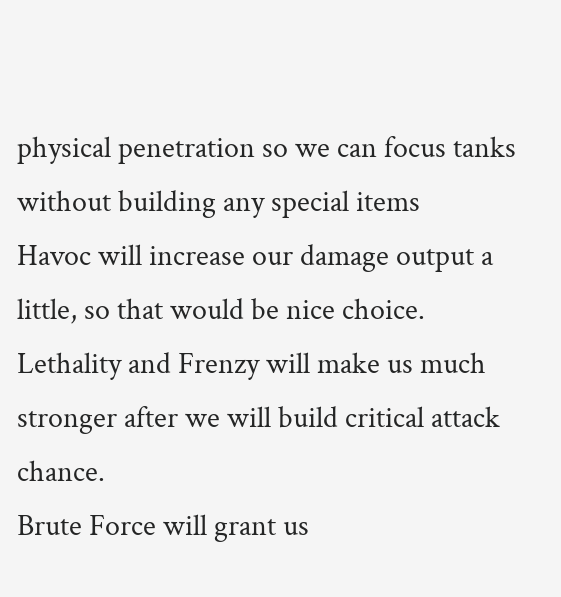physical penetration so we can focus tanks without building any special items
Havoc will increase our damage output a little, so that would be nice choice.
Lethality and Frenzy will make us much stronger after we will build critical attack chance.
Brute Force will grant us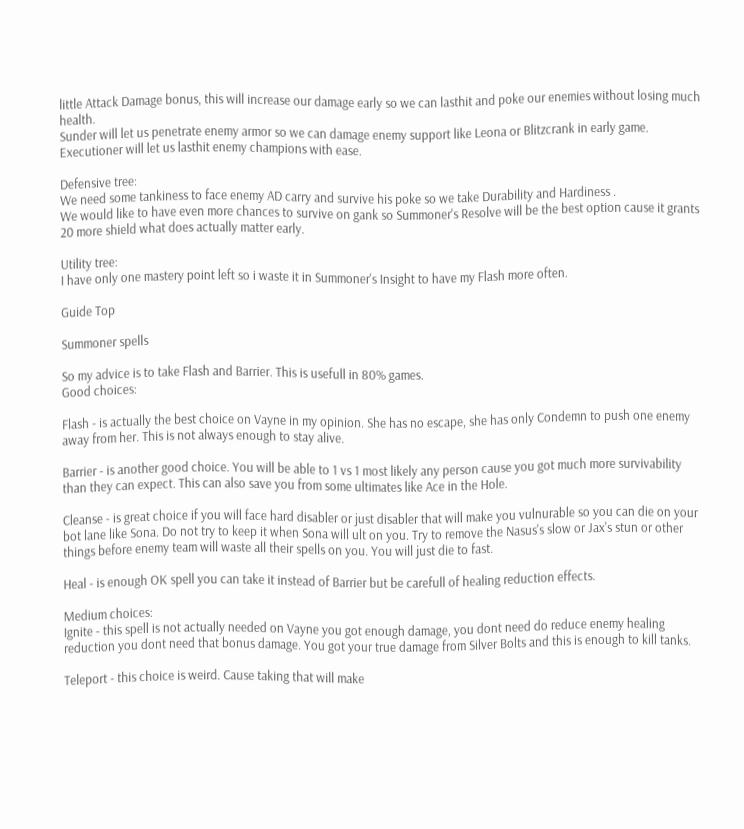little Attack Damage bonus, this will increase our damage early so we can lasthit and poke our enemies without losing much health.
Sunder will let us penetrate enemy armor so we can damage enemy support like Leona or Blitzcrank in early game.
Executioner will let us lasthit enemy champions with ease.

Defensive tree:
We need some tankiness to face enemy AD carry and survive his poke so we take Durability and Hardiness .
We would like to have even more chances to survive on gank so Summoner's Resolve will be the best option cause it grants 20 more shield what does actually matter early.

Utility tree:
I have only one mastery point left so i waste it in Summoner's Insight to have my Flash more often.

Guide Top

Summoner spells

So my advice is to take Flash and Barrier. This is usefull in 80% games.
Good choices:

Flash - is actually the best choice on Vayne in my opinion. She has no escape, she has only Condemn to push one enemy away from her. This is not always enough to stay alive.

Barrier - is another good choice. You will be able to 1 vs 1 most likely any person cause you got much more survivability than they can expect. This can also save you from some ultimates like Ace in the Hole.

Cleanse - is great choice if you will face hard disabler or just disabler that will make you vulnurable so you can die on your bot lane like Sona. Do not try to keep it when Sona will ult on you. Try to remove the Nasus's slow or Jax's stun or other things before enemy team will waste all their spells on you. You will just die to fast.

Heal - is enough OK spell you can take it instead of Barrier but be carefull of healing reduction effects.

Medium choices:
Ignite - this spell is not actually needed on Vayne you got enough damage, you dont need do reduce enemy healing reduction you dont need that bonus damage. You got your true damage from Silver Bolts and this is enough to kill tanks.

Teleport - this choice is weird. Cause taking that will make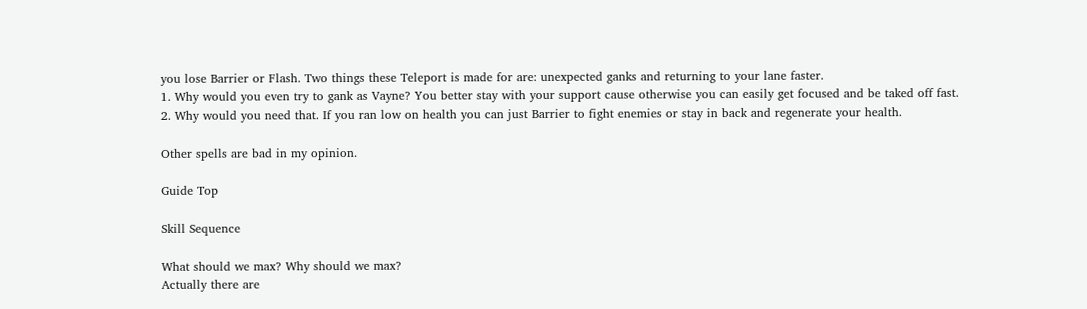you lose Barrier or Flash. Two things these Teleport is made for are: unexpected ganks and returning to your lane faster.
1. Why would you even try to gank as Vayne? You better stay with your support cause otherwise you can easily get focused and be taked off fast.
2. Why would you need that. If you ran low on health you can just Barrier to fight enemies or stay in back and regenerate your health.

Other spells are bad in my opinion.

Guide Top

Skill Sequence

What should we max? Why should we max?
Actually there are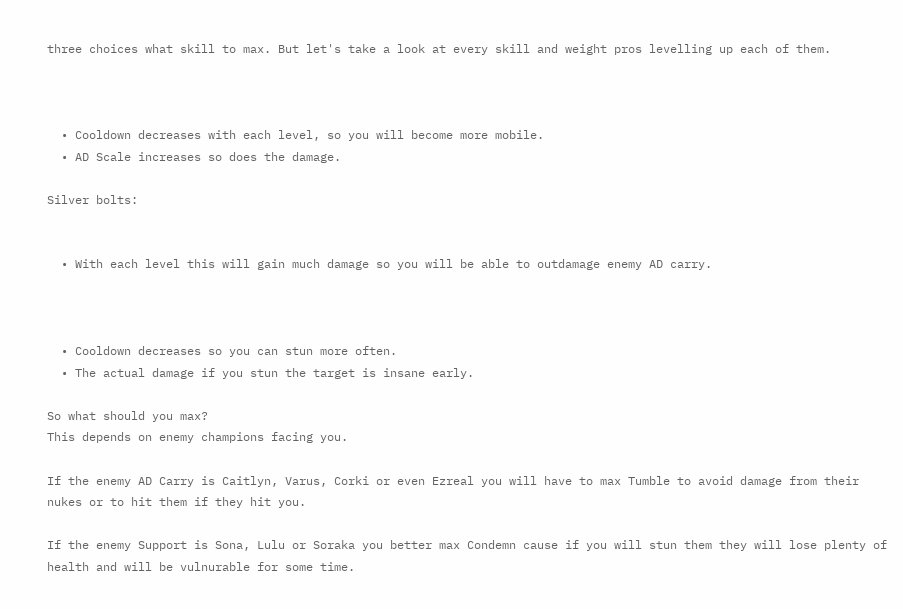three choices what skill to max. But let's take a look at every skill and weight pros levelling up each of them.



  • Cooldown decreases with each level, so you will become more mobile.
  • AD Scale increases so does the damage.

Silver bolts:


  • With each level this will gain much damage so you will be able to outdamage enemy AD carry.



  • Cooldown decreases so you can stun more often.
  • The actual damage if you stun the target is insane early.

So what should you max?
This depends on enemy champions facing you.

If the enemy AD Carry is Caitlyn, Varus, Corki or even Ezreal you will have to max Tumble to avoid damage from their nukes or to hit them if they hit you.

If the enemy Support is Sona, Lulu or Soraka you better max Condemn cause if you will stun them they will lose plenty of health and will be vulnurable for some time.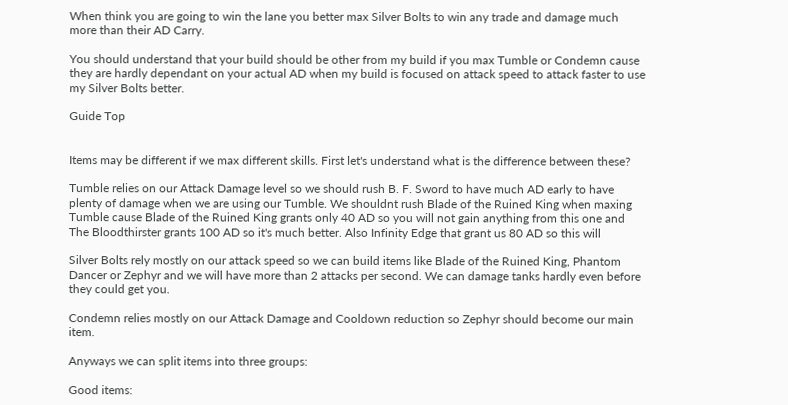When think you are going to win the lane you better max Silver Bolts to win any trade and damage much more than their AD Carry.

You should understand that your build should be other from my build if you max Tumble or Condemn cause they are hardly dependant on your actual AD when my build is focused on attack speed to attack faster to use my Silver Bolts better.

Guide Top


Items may be different if we max different skills. First let's understand what is the difference between these?

Tumble relies on our Attack Damage level so we should rush B. F. Sword to have much AD early to have plenty of damage when we are using our Tumble. We shouldnt rush Blade of the Ruined King when maxing Tumble cause Blade of the Ruined King grants only 40 AD so you will not gain anything from this one and The Bloodthirster grants 100 AD so it's much better. Also Infinity Edge that grant us 80 AD so this will

Silver Bolts rely mostly on our attack speed so we can build items like Blade of the Ruined King, Phantom Dancer or Zephyr and we will have more than 2 attacks per second. We can damage tanks hardly even before they could get you.

Condemn relies mostly on our Attack Damage and Cooldown reduction so Zephyr should become our main item.

Anyways we can split items into three groups:

Good items: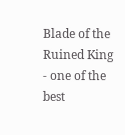Blade of the Ruined King - one of the best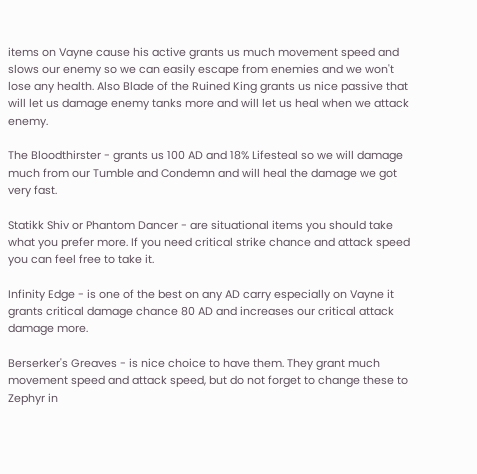items on Vayne cause his active grants us much movement speed and slows our enemy so we can easily escape from enemies and we won't lose any health. Also Blade of the Ruined King grants us nice passive that will let us damage enemy tanks more and will let us heal when we attack enemy.

The Bloodthirster - grants us 100 AD and 18% Lifesteal so we will damage much from our Tumble and Condemn and will heal the damage we got very fast.

Statikk Shiv or Phantom Dancer - are situational items you should take what you prefer more. If you need critical strike chance and attack speed you can feel free to take it.

Infinity Edge - is one of the best on any AD carry especially on Vayne it grants critical damage chance 80 AD and increases our critical attack damage more.

Berserker's Greaves - is nice choice to have them. They grant much movement speed and attack speed, but do not forget to change these to Zephyr in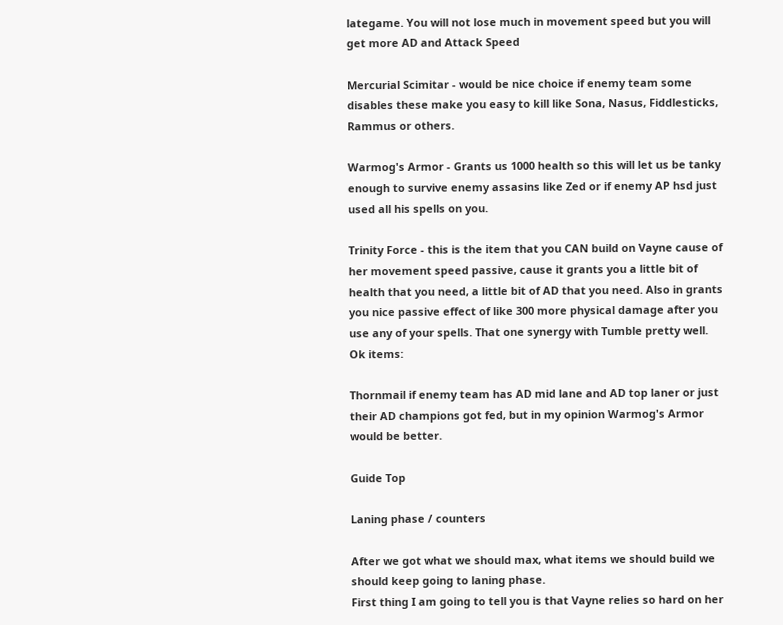lategame. You will not lose much in movement speed but you will get more AD and Attack Speed

Mercurial Scimitar - would be nice choice if enemy team some disables these make you easy to kill like Sona, Nasus, Fiddlesticks, Rammus or others.

Warmog's Armor - Grants us 1000 health so this will let us be tanky enough to survive enemy assasins like Zed or if enemy AP hsd just used all his spells on you.

Trinity Force - this is the item that you CAN build on Vayne cause of her movement speed passive, cause it grants you a little bit of health that you need, a little bit of AD that you need. Also in grants you nice passive effect of like 300 more physical damage after you use any of your spells. That one synergy with Tumble pretty well.
Ok items:

Thornmail if enemy team has AD mid lane and AD top laner or just their AD champions got fed, but in my opinion Warmog's Armor would be better.

Guide Top

Laning phase / counters

After we got what we should max, what items we should build we should keep going to laning phase.
First thing I am going to tell you is that Vayne relies so hard on her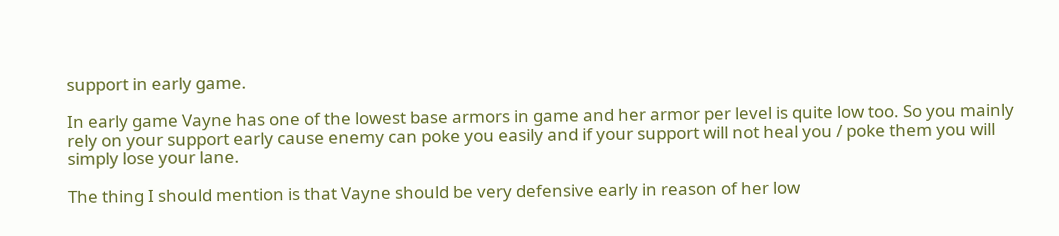support in early game.

In early game Vayne has one of the lowest base armors in game and her armor per level is quite low too. So you mainly rely on your support early cause enemy can poke you easily and if your support will not heal you / poke them you will simply lose your lane.

The thing I should mention is that Vayne should be very defensive early in reason of her low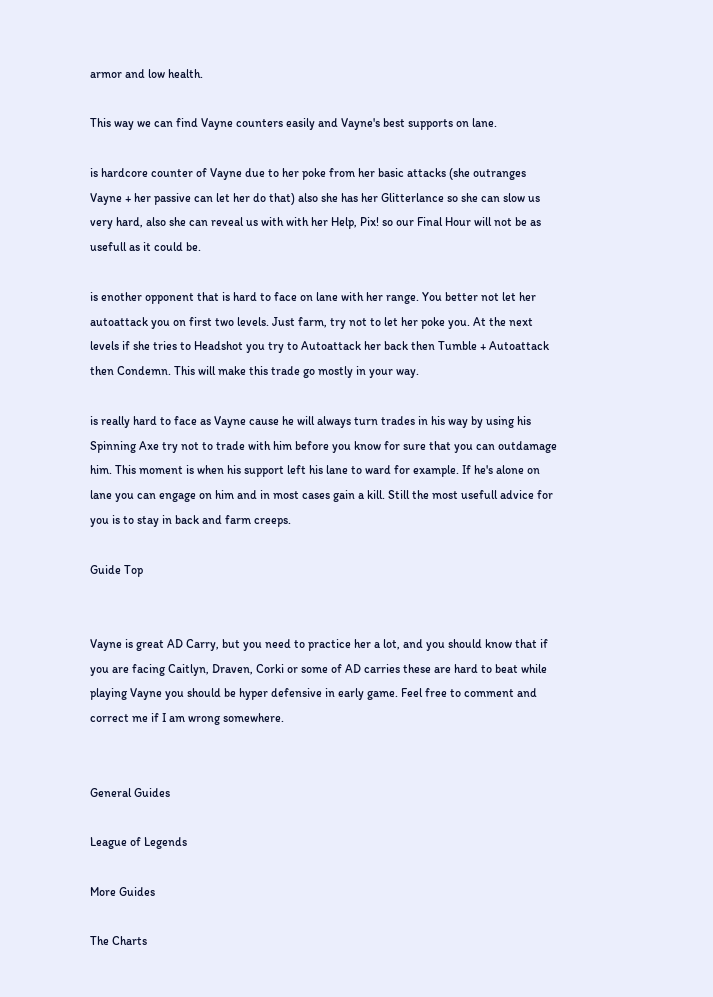armor and low health.

This way we can find Vayne counters easily and Vayne's best supports on lane.

is hardcore counter of Vayne due to her poke from her basic attacks (she outranges Vayne + her passive can let her do that) also she has her Glitterlance so she can slow us very hard, also she can reveal us with with her Help, Pix! so our Final Hour will not be as usefull as it could be.

is enother opponent that is hard to face on lane with her range. You better not let her autoattack you on first two levels. Just farm, try not to let her poke you. At the next levels if she tries to Headshot you try to Autoattack her back then Tumble + Autoattack then Condemn. This will make this trade go mostly in your way.

is really hard to face as Vayne cause he will always turn trades in his way by using his Spinning Axe try not to trade with him before you know for sure that you can outdamage him. This moment is when his support left his lane to ward for example. If he's alone on lane you can engage on him and in most cases gain a kill. Still the most usefull advice for you is to stay in back and farm creeps.

Guide Top


Vayne is great AD Carry, but you need to practice her a lot, and you should know that if you are facing Caitlyn, Draven, Corki or some of AD carries these are hard to beat while playing Vayne you should be hyper defensive in early game. Feel free to comment and correct me if I am wrong somewhere.


General Guides

League of Legends

More Guides

The Charts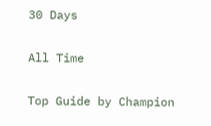30 Days

All Time

Top Guide by Champion